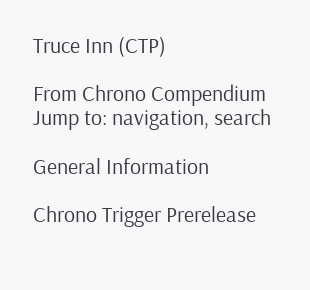Truce Inn (CTP)

From Chrono Compendium
Jump to: navigation, search

General Information

Chrono Trigger Prerelease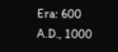Era: 600 A.D., 1000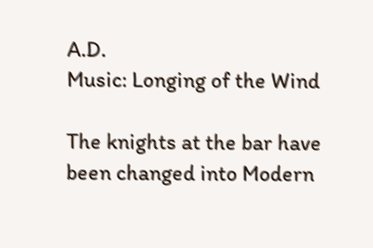A.D.
Music: Longing of the Wind

The knights at the bar have been changed into Modern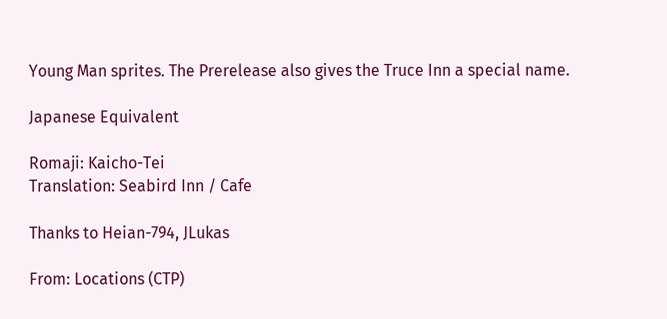Young Man sprites. The Prerelease also gives the Truce Inn a special name.

Japanese Equivalent

Romaji: Kaicho-Tei
Translation: Seabird Inn / Cafe

Thanks to Heian-794, JLukas

From: Locations (CTP)